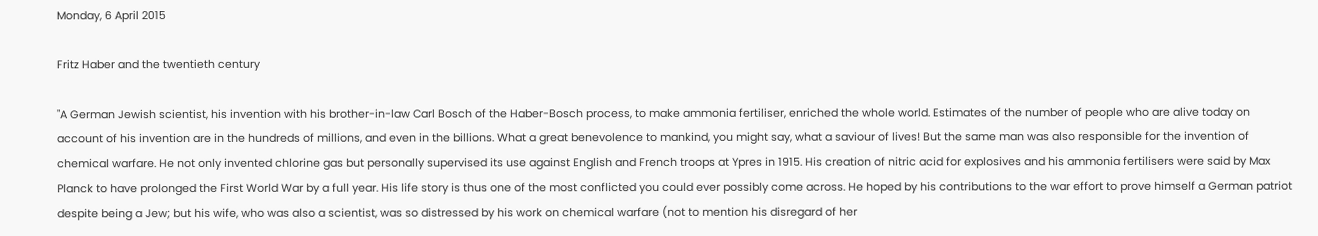Monday, 6 April 2015

Fritz Haber and the twentieth century

"A German Jewish scientist, his invention with his brother-in-law Carl Bosch of the Haber-Bosch process, to make ammonia fertiliser, enriched the whole world. Estimates of the number of people who are alive today on account of his invention are in the hundreds of millions, and even in the billions. What a great benevolence to mankind, you might say, what a saviour of lives! But the same man was also responsible for the invention of chemical warfare. He not only invented chlorine gas but personally supervised its use against English and French troops at Ypres in 1915. His creation of nitric acid for explosives and his ammonia fertilisers were said by Max Planck to have prolonged the First World War by a full year. His life story is thus one of the most conflicted you could ever possibly come across. He hoped by his contributions to the war effort to prove himself a German patriot despite being a Jew; but his wife, who was also a scientist, was so distressed by his work on chemical warfare (not to mention his disregard of her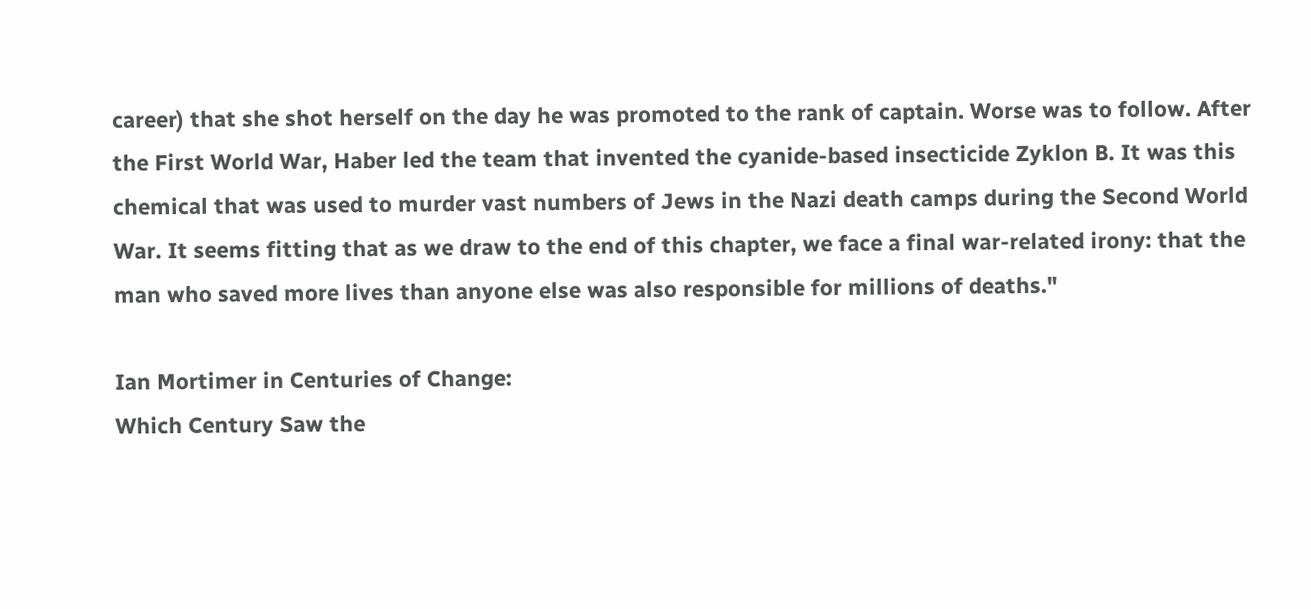career) that she shot herself on the day he was promoted to the rank of captain. Worse was to follow. After the First World War, Haber led the team that invented the cyanide-based insecticide Zyklon B. It was this chemical that was used to murder vast numbers of Jews in the Nazi death camps during the Second World War. It seems fitting that as we draw to the end of this chapter, we face a final war-related irony: that the man who saved more lives than anyone else was also responsible for millions of deaths."

Ian Mortimer in Centuries of Change:
Which Century Saw the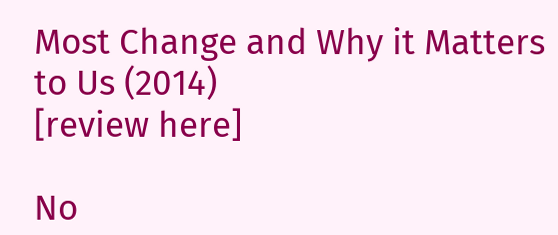Most Change and Why it Matters to Us (2014)
[review here]

No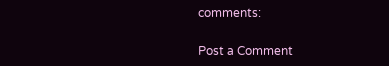comments:

Post a Comment